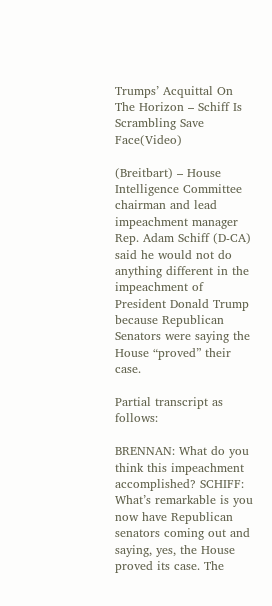Trumps’ Acquittal On The Horizon – Schiff Is Scrambling Save Face(Video)

(Breitbart) – House Intelligence Committee chairman and lead impeachment manager Rep. Adam Schiff (D-CA) said he would not do anything different in the impeachment of President Donald Trump because Republican Senators were saying the House “proved” their case.

Partial transcript as follows:

BRENNAN: What do you think this impeachment accomplished? SCHIFF: What’s remarkable is you now have Republican senators coming out and saying, yes, the House proved its case. The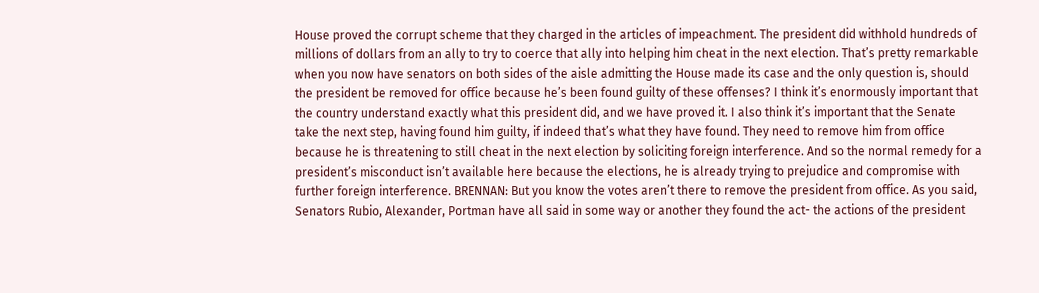House proved the corrupt scheme that they charged in the articles of impeachment. The president did withhold hundreds of millions of dollars from an ally to try to coerce that ally into helping him cheat in the next election. That’s pretty remarkable when you now have senators on both sides of the aisle admitting the House made its case and the only question is, should the president be removed for office because he’s been found guilty of these offenses? I think it’s enormously important that the country understand exactly what this president did, and we have proved it. I also think it’s important that the Senate take the next step, having found him guilty, if indeed that’s what they have found. They need to remove him from office because he is threatening to still cheat in the next election by soliciting foreign interference. And so the normal remedy for a president’s misconduct isn’t available here because the elections, he is already trying to prejudice and compromise with further foreign interference. BRENNAN: But you know the votes aren’t there to remove the president from office. As you said, Senators Rubio, Alexander, Portman have all said in some way or another they found the act- the actions of the president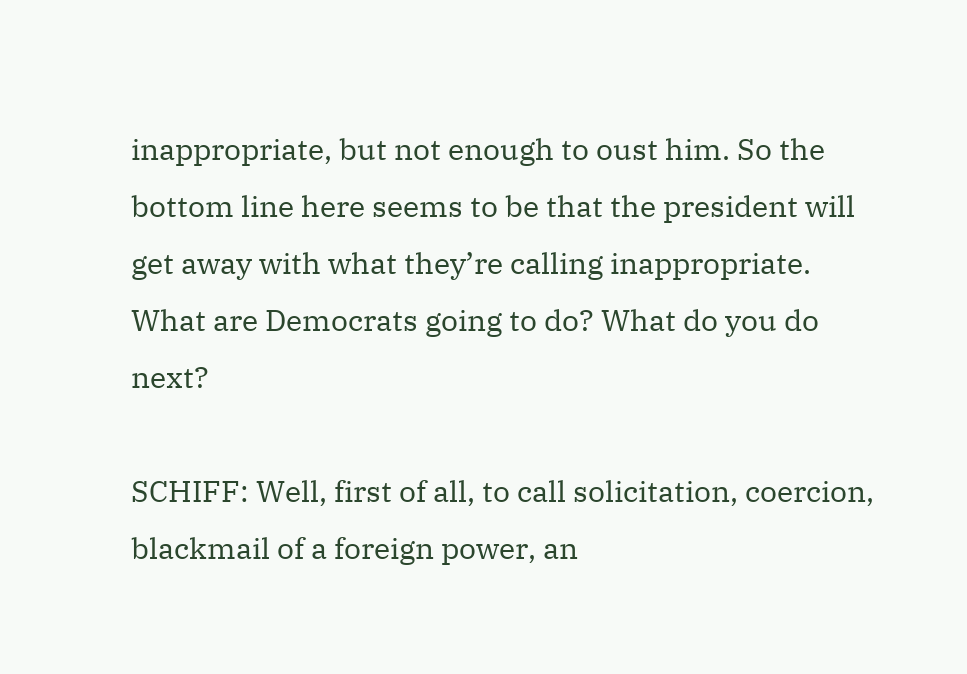inappropriate, but not enough to oust him. So the bottom line here seems to be that the president will get away with what they’re calling inappropriate. What are Democrats going to do? What do you do next?

SCHIFF: Well, first of all, to call solicitation, coercion, blackmail of a foreign power, an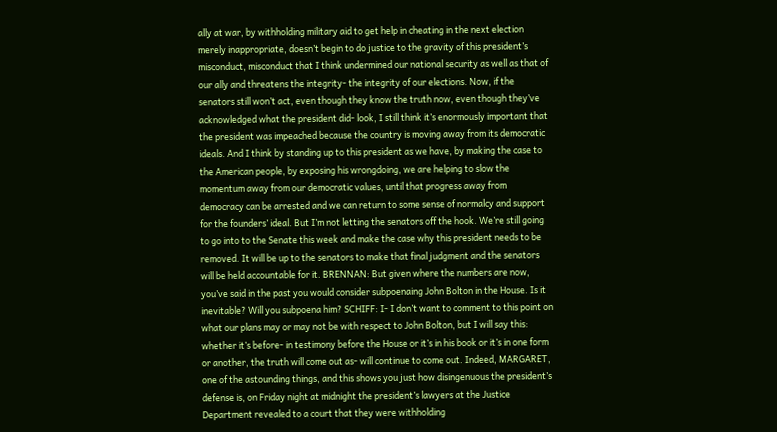ally at war, by withholding military aid to get help in cheating in the next election merely inappropriate, doesn’t begin to do justice to the gravity of this president’s misconduct, misconduct that I think undermined our national security as well as that of our ally and threatens the integrity- the integrity of our elections. Now, if the senators still won’t act, even though they know the truth now, even though they’ve acknowledged what the president did- look, I still think it’s enormously important that the president was impeached because the country is moving away from its democratic ideals. And I think by standing up to this president as we have, by making the case to the American people, by exposing his wrongdoing, we are helping to slow the momentum away from our democratic values, until that progress away from democracy can be arrested and we can return to some sense of normalcy and support for the founders’ ideal. But I’m not letting the senators off the hook. We’re still going to go into to the Senate this week and make the case why this president needs to be removed. It will be up to the senators to make that final judgment and the senators will be held accountable for it. BRENNAN: But given where the numbers are now, you’ve said in the past you would consider subpoenaing John Bolton in the House. Is it inevitable? Will you subpoena him? SCHIFF: I- I don’t want to comment to this point on what our plans may or may not be with respect to John Bolton, but I will say this: whether it’s before- in testimony before the House or it’s in his book or it’s in one form or another, the truth will come out as- will continue to come out. Indeed, MARGARET, one of the astounding things, and this shows you just how disingenuous the president’s defense is, on Friday night at midnight the president’s lawyers at the Justice Department revealed to a court that they were withholding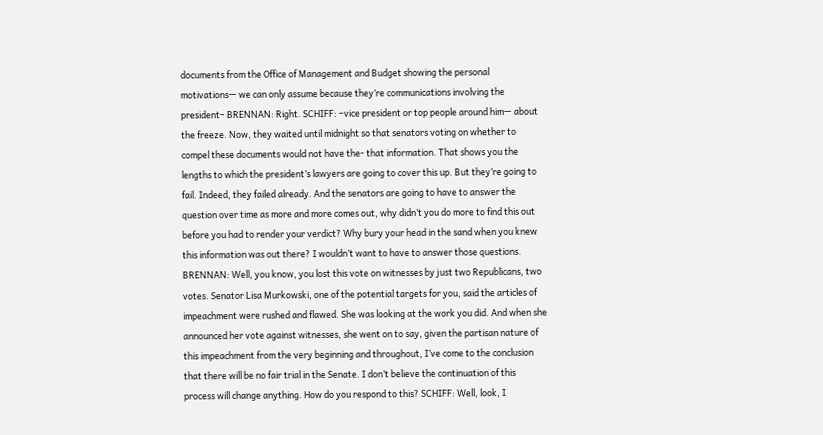documents from the Office of Management and Budget showing the personal motivations— we can only assume because they’re communications involving the president– BRENNAN: Right. SCHIFF: –vice president or top people around him— about the freeze. Now, they waited until midnight so that senators voting on whether to compel these documents would not have the- that information. That shows you the lengths to which the president’s lawyers are going to cover this up. But they’re going to fail. Indeed, they failed already. And the senators are going to have to answer the question over time as more and more comes out, why didn’t you do more to find this out before you had to render your verdict? Why bury your head in the sand when you knew this information was out there? I wouldn’t want to have to answer those questions. BRENNAN: Well, you know, you lost this vote on witnesses by just two Republicans, two votes. Senator Lisa Murkowski, one of the potential targets for you, said the articles of impeachment were rushed and flawed. She was looking at the work you did. And when she announced her vote against witnesses, she went on to say, given the partisan nature of this impeachment from the very beginning and throughout, I’ve come to the conclusion that there will be no fair trial in the Senate. I don’t believe the continuation of this process will change anything. How do you respond to this? SCHIFF: Well, look, I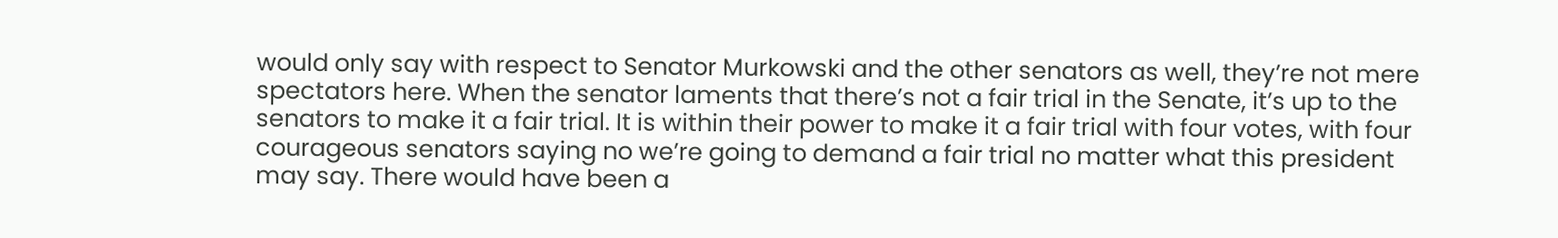would only say with respect to Senator Murkowski and the other senators as well, they’re not mere spectators here. When the senator laments that there’s not a fair trial in the Senate, it’s up to the senators to make it a fair trial. It is within their power to make it a fair trial with four votes, with four courageous senators saying no we’re going to demand a fair trial no matter what this president may say. There would have been a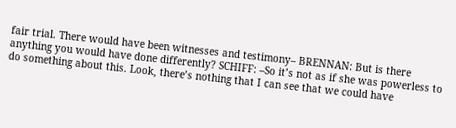fair trial. There would have been witnesses and testimony– BRENNAN: But is there anything you would have done differently? SCHIFF: –So it’s not as if she was powerless to do something about this. Look, there’s nothing that I can see that we could have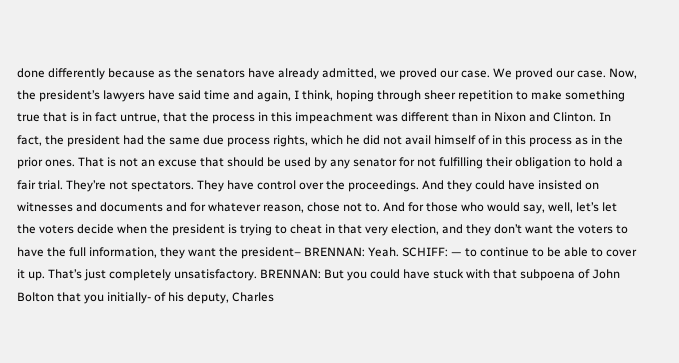done differently because as the senators have already admitted, we proved our case. We proved our case. Now, the president’s lawyers have said time and again, I think, hoping through sheer repetition to make something true that is in fact untrue, that the process in this impeachment was different than in Nixon and Clinton. In fact, the president had the same due process rights, which he did not avail himself of in this process as in the prior ones. That is not an excuse that should be used by any senator for not fulfilling their obligation to hold a fair trial. They’re not spectators. They have control over the proceedings. And they could have insisted on witnesses and documents and for whatever reason, chose not to. And for those who would say, well, let’s let the voters decide when the president is trying to cheat in that very election, and they don’t want the voters to have the full information, they want the president– BRENNAN: Yeah. SCHIFF: — to continue to be able to cover it up. That’s just completely unsatisfactory. BRENNAN: But you could have stuck with that subpoena of John Bolton that you initially- of his deputy, Charles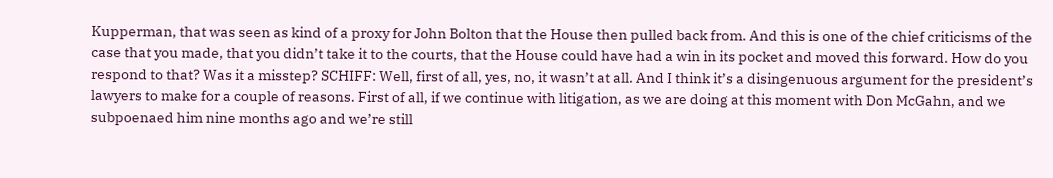Kupperman, that was seen as kind of a proxy for John Bolton that the House then pulled back from. And this is one of the chief criticisms of the case that you made, that you didn’t take it to the courts, that the House could have had a win in its pocket and moved this forward. How do you respond to that? Was it a misstep? SCHIFF: Well, first of all, yes, no, it wasn’t at all. And I think it’s a disingenuous argument for the president’s lawyers to make for a couple of reasons. First of all, if we continue with litigation, as we are doing at this moment with Don McGahn, and we subpoenaed him nine months ago and we’re still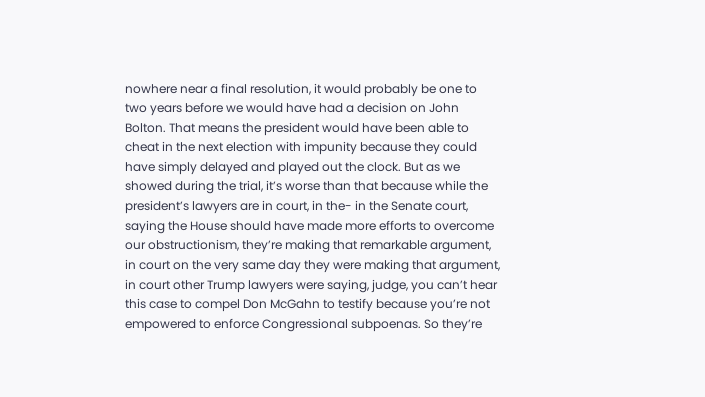nowhere near a final resolution, it would probably be one to two years before we would have had a decision on John Bolton. That means the president would have been able to cheat in the next election with impunity because they could have simply delayed and played out the clock. But as we showed during the trial, it’s worse than that because while the president’s lawyers are in court, in the- in the Senate court, saying the House should have made more efforts to overcome our obstructionism, they’re making that remarkable argument, in court on the very same day they were making that argument, in court other Trump lawyers were saying, judge, you can’t hear this case to compel Don McGahn to testify because you’re not empowered to enforce Congressional subpoenas. So they’re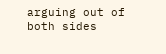arguing out of both sides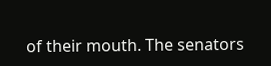of their mouth. The senators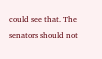could see that. The senators should not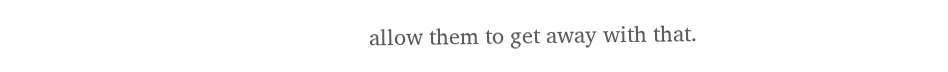allow them to get away with that.